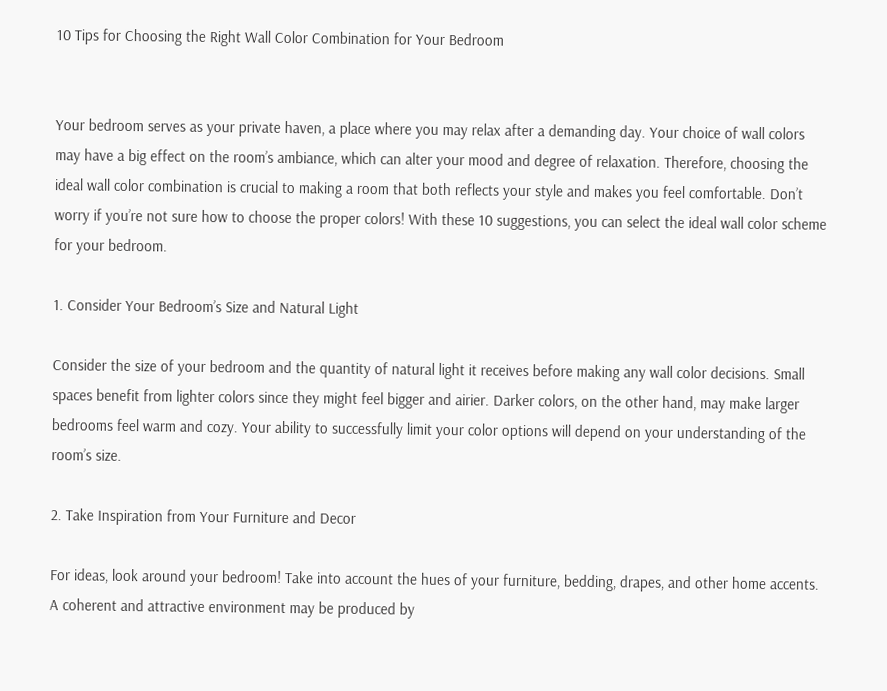10 Tips for Choosing the Right Wall Color Combination for Your Bedroom


Your bedroom serves as your private haven, a place where you may relax after a demanding day. Your choice of wall colors may have a big effect on the room’s ambiance, which can alter your mood and degree of relaxation. Therefore, choosing the ideal wall color combination is crucial to making a room that both reflects your style and makes you feel comfortable. Don’t worry if you’re not sure how to choose the proper colors! With these 10 suggestions, you can select the ideal wall color scheme for your bedroom.

1. Consider Your Bedroom’s Size and Natural Light

Consider the size of your bedroom and the quantity of natural light it receives before making any wall color decisions. Small spaces benefit from lighter colors since they might feel bigger and airier. Darker colors, on the other hand, may make larger bedrooms feel warm and cozy. Your ability to successfully limit your color options will depend on your understanding of the room’s size.

2. Take Inspiration from Your Furniture and Decor

For ideas, look around your bedroom! Take into account the hues of your furniture, bedding, drapes, and other home accents. A coherent and attractive environment may be produced by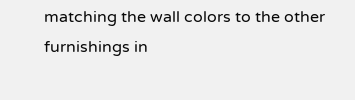matching the wall colors to the other furnishings in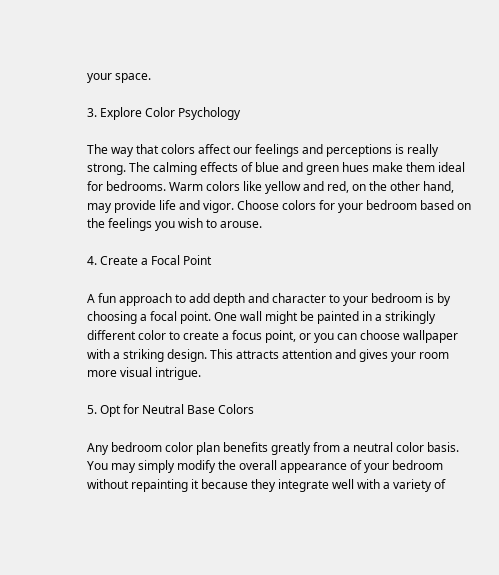your space.

3. Explore Color Psychology

The way that colors affect our feelings and perceptions is really strong. The calming effects of blue and green hues make them ideal for bedrooms. Warm colors like yellow and red, on the other hand, may provide life and vigor. Choose colors for your bedroom based on the feelings you wish to arouse.

4. Create a Focal Point

A fun approach to add depth and character to your bedroom is by choosing a focal point. One wall might be painted in a strikingly different color to create a focus point, or you can choose wallpaper with a striking design. This attracts attention and gives your room more visual intrigue.

5. Opt for Neutral Base Colors

Any bedroom color plan benefits greatly from a neutral color basis. You may simply modify the overall appearance of your bedroom without repainting it because they integrate well with a variety of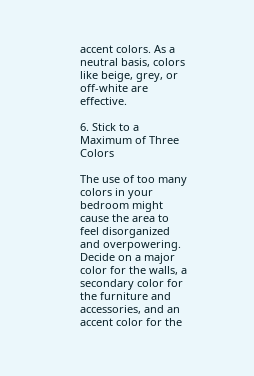accent colors. As a neutral basis, colors like beige, grey, or off-white are effective.

6. Stick to a Maximum of Three Colors

The use of too many colors in your bedroom might cause the area to feel disorganized and overpowering. Decide on a major color for the walls, a secondary color for the furniture and accessories, and an accent color for the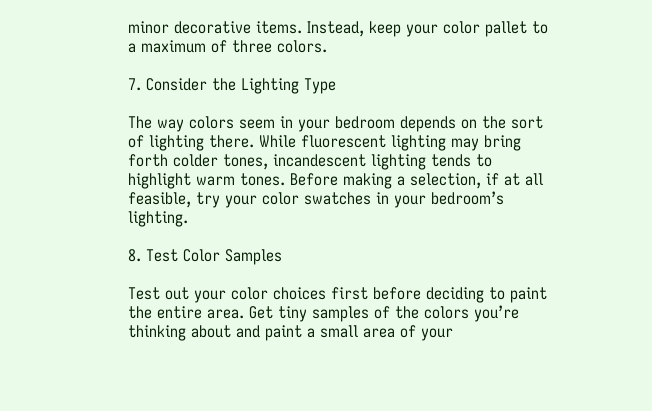minor decorative items. Instead, keep your color pallet to a maximum of three colors.

7. Consider the Lighting Type

The way colors seem in your bedroom depends on the sort of lighting there. While fluorescent lighting may bring forth colder tones, incandescent lighting tends to highlight warm tones. Before making a selection, if at all feasible, try your color swatches in your bedroom’s lighting.

8. Test Color Samples

Test out your color choices first before deciding to paint the entire area. Get tiny samples of the colors you’re thinking about and paint a small area of your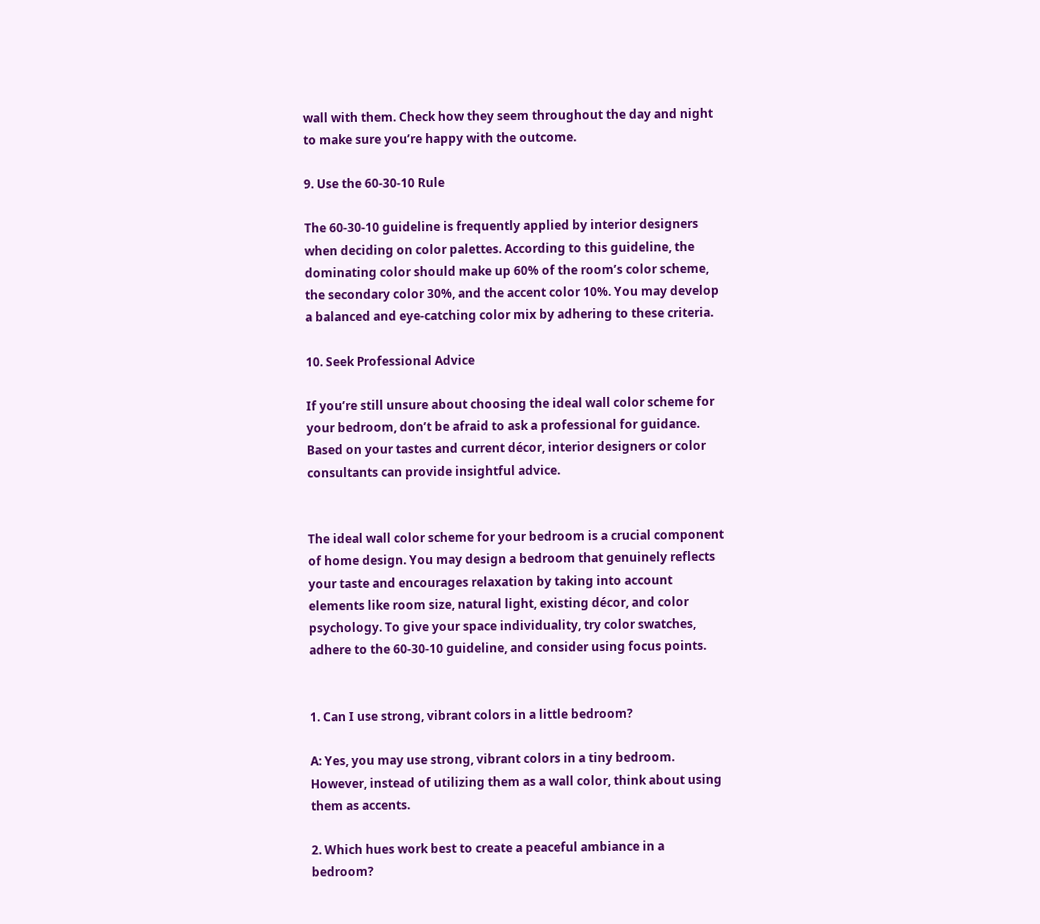wall with them. Check how they seem throughout the day and night to make sure you’re happy with the outcome.

9. Use the 60-30-10 Rule

The 60-30-10 guideline is frequently applied by interior designers when deciding on color palettes. According to this guideline, the dominating color should make up 60% of the room’s color scheme, the secondary color 30%, and the accent color 10%. You may develop a balanced and eye-catching color mix by adhering to these criteria.

10. Seek Professional Advice

If you’re still unsure about choosing the ideal wall color scheme for your bedroom, don’t be afraid to ask a professional for guidance. Based on your tastes and current décor, interior designers or color consultants can provide insightful advice.


The ideal wall color scheme for your bedroom is a crucial component of home design. You may design a bedroom that genuinely reflects your taste and encourages relaxation by taking into account elements like room size, natural light, existing décor, and color psychology. To give your space individuality, try color swatches, adhere to the 60-30-10 guideline, and consider using focus points.


1. Can I use strong, vibrant colors in a little bedroom?

A: Yes, you may use strong, vibrant colors in a tiny bedroom. However, instead of utilizing them as a wall color, think about using them as accents.

2. Which hues work best to create a peaceful ambiance in a bedroom?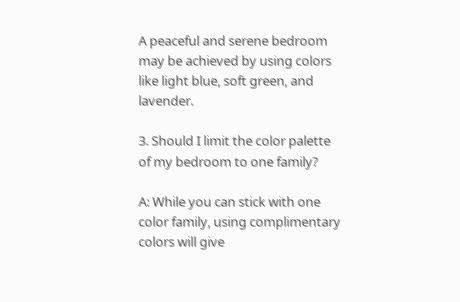A peaceful and serene bedroom may be achieved by using colors like light blue, soft green, and lavender.

3. Should I limit the color palette of my bedroom to one family?

A: While you can stick with one color family, using complimentary colors will give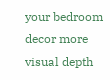your bedroom decor more visual depth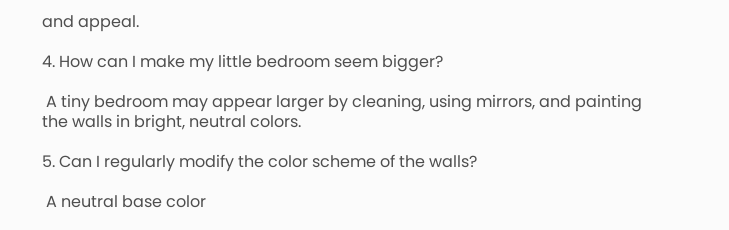and appeal.

4. How can I make my little bedroom seem bigger?

 A tiny bedroom may appear larger by cleaning, using mirrors, and painting the walls in bright, neutral colors.

5. Can I regularly modify the color scheme of the walls?

 A neutral base color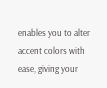enables you to alter accent colors with ease, giving your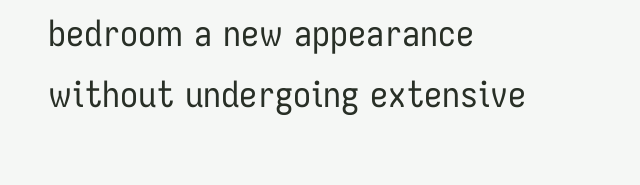bedroom a new appearance without undergoing extensive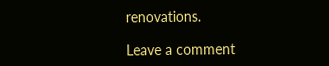renovations.

Leave a comment